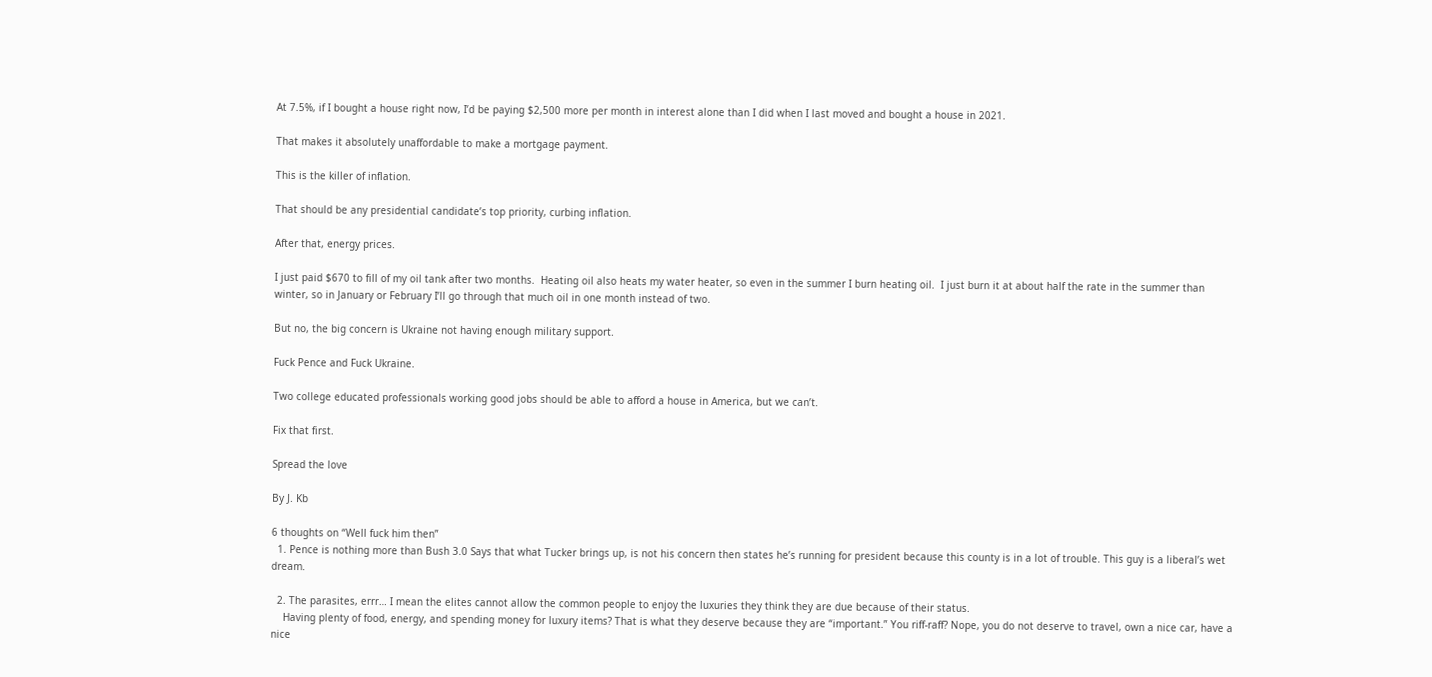At 7.5%, if I bought a house right now, I’d be paying $2,500 more per month in interest alone than I did when I last moved and bought a house in 2021.

That makes it absolutely unaffordable to make a mortgage payment.

This is the killer of inflation.

That should be any presidential candidate’s top priority, curbing inflation.

After that, energy prices.

I just paid $670 to fill of my oil tank after two months.  Heating oil also heats my water heater, so even in the summer I burn heating oil.  I just burn it at about half the rate in the summer than winter, so in January or February I’ll go through that much oil in one month instead of two.

But no, the big concern is Ukraine not having enough military support.

Fuck Pence and Fuck Ukraine.

Two college educated professionals working good jobs should be able to afford a house in America, but we can’t.

Fix that first.

Spread the love

By J. Kb

6 thoughts on “Well fuck him then”
  1. Pence is nothing more than Bush 3.0 Says that what Tucker brings up, is not his concern then states he’s running for president because this county is in a lot of trouble. This guy is a liberal’s wet dream.

  2. The parasites, errr… I mean the elites cannot allow the common people to enjoy the luxuries they think they are due because of their status.
    Having plenty of food, energy, and spending money for luxury items? That is what they deserve because they are “important.” You riff-raff? Nope, you do not deserve to travel, own a nice car, have a nice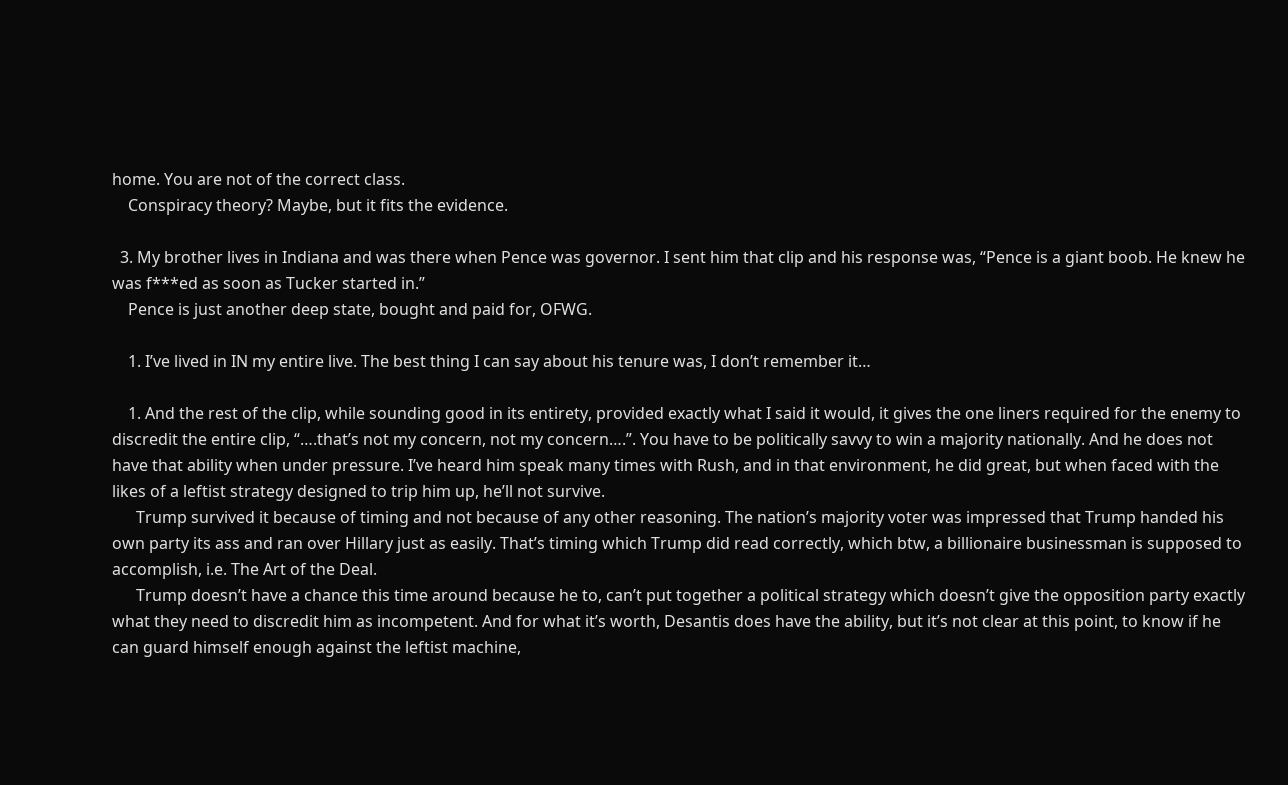home. You are not of the correct class.
    Conspiracy theory? Maybe, but it fits the evidence.

  3. My brother lives in Indiana and was there when Pence was governor. I sent him that clip and his response was, “Pence is a giant boob. He knew he was f***ed as soon as Tucker started in.”
    Pence is just another deep state, bought and paid for, OFWG.

    1. I’ve lived in IN my entire live. The best thing I can say about his tenure was, I don’t remember it…

    1. And the rest of the clip, while sounding good in its entirety, provided exactly what I said it would, it gives the one liners required for the enemy to discredit the entire clip, “….that’s not my concern, not my concern….”. You have to be politically savvy to win a majority nationally. And he does not have that ability when under pressure. I’ve heard him speak many times with Rush, and in that environment, he did great, but when faced with the likes of a leftist strategy designed to trip him up, he’ll not survive.
      Trump survived it because of timing and not because of any other reasoning. The nation’s majority voter was impressed that Trump handed his own party its ass and ran over Hillary just as easily. That’s timing which Trump did read correctly, which btw, a billionaire businessman is supposed to accomplish, i.e. The Art of the Deal.
      Trump doesn’t have a chance this time around because he to, can’t put together a political strategy which doesn’t give the opposition party exactly what they need to discredit him as incompetent. And for what it’s worth, Desantis does have the ability, but it’s not clear at this point, to know if he can guard himself enough against the leftist machine,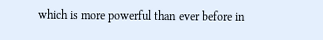which is more powerful than ever before in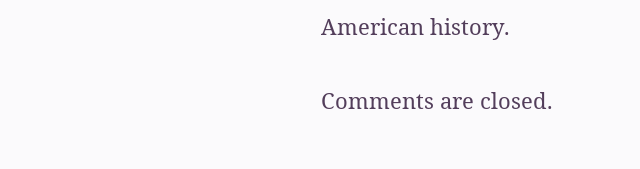American history.

Comments are closed.